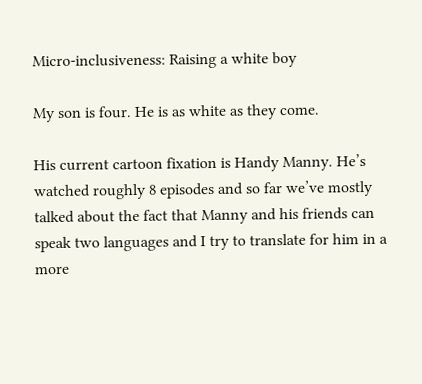Micro-inclusiveness: Raising a white boy

My son is four. He is as white as they come.

His current cartoon fixation is Handy Manny. He’s watched roughly 8 episodes and so far we’ve mostly talked about the fact that Manny and his friends can speak two languages and I try to translate for him in a more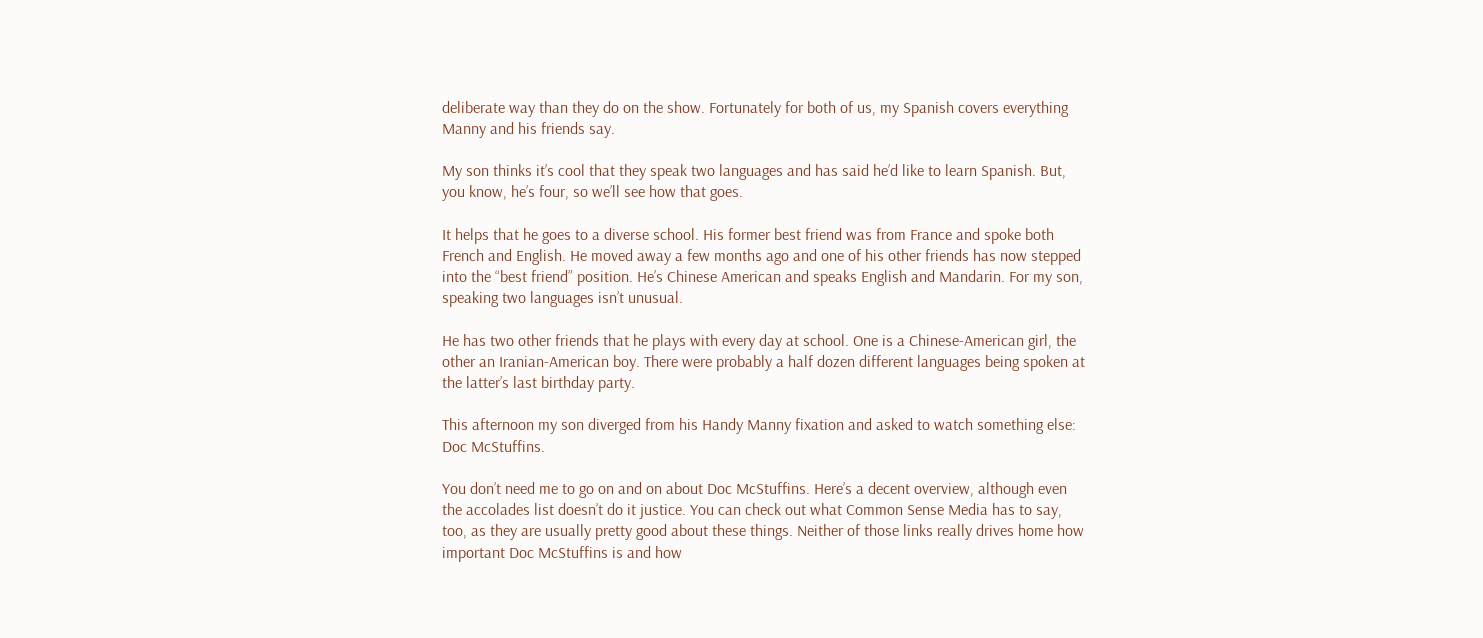deliberate way than they do on the show. Fortunately for both of us, my Spanish covers everything Manny and his friends say.

My son thinks it’s cool that they speak two languages and has said he’d like to learn Spanish. But, you know, he’s four, so we’ll see how that goes.

It helps that he goes to a diverse school. His former best friend was from France and spoke both French and English. He moved away a few months ago and one of his other friends has now stepped into the “best friend” position. He’s Chinese American and speaks English and Mandarin. For my son, speaking two languages isn’t unusual.

He has two other friends that he plays with every day at school. One is a Chinese-American girl, the other an Iranian-American boy. There were probably a half dozen different languages being spoken at the latter’s last birthday party.

This afternoon my son diverged from his Handy Manny fixation and asked to watch something else: Doc McStuffins.

You don’t need me to go on and on about Doc McStuffins. Here’s a decent overview, although even the accolades list doesn’t do it justice. You can check out what Common Sense Media has to say, too, as they are usually pretty good about these things. Neither of those links really drives home how important Doc McStuffins is and how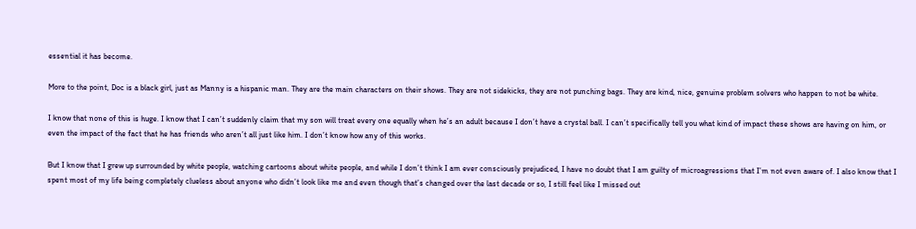essential it has become.

More to the point, Doc is a black girl, just as Manny is a hispanic man. They are the main characters on their shows. They are not sidekicks, they are not punching bags. They are kind, nice, genuine problem solvers who happen to not be white.

I know that none of this is huge. I know that I can’t suddenly claim that my son will treat every one equally when he’s an adult because I don’t have a crystal ball. I can’t specifically tell you what kind of impact these shows are having on him, or even the impact of the fact that he has friends who aren’t all just like him. I don’t know how any of this works.

But I know that I grew up surrounded by white people, watching cartoons about white people, and while I don’t think I am ever consciously prejudiced, I have no doubt that I am guilty of microagressions that I’m not even aware of. I also know that I spent most of my life being completely clueless about anyone who didn’t look like me and even though that’s changed over the last decade or so, I still feel like I missed out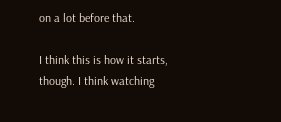on a lot before that.

I think this is how it starts, though. I think watching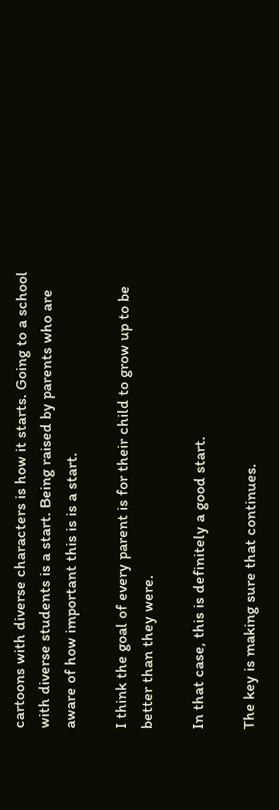cartoons with diverse characters is how it starts. Going to a school with diverse students is a start. Being raised by parents who are aware of how important this is is a start.

I think the goal of every parent is for their child to grow up to be better than they were.

In that case, this is definitely a good start.

The key is making sure that continues.